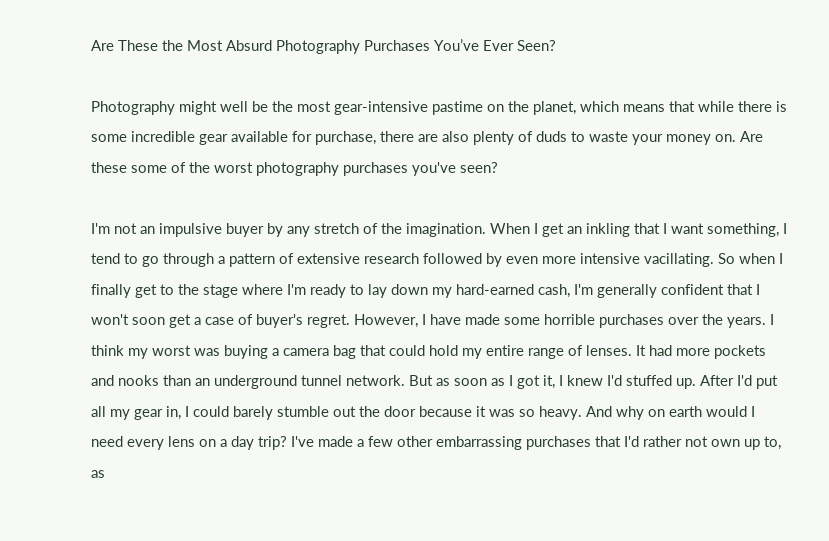Are These the Most Absurd Photography Purchases You’ve Ever Seen?

Photography might well be the most gear-intensive pastime on the planet, which means that while there is some incredible gear available for purchase, there are also plenty of duds to waste your money on. Are these some of the worst photography purchases you've seen?

I'm not an impulsive buyer by any stretch of the imagination. When I get an inkling that I want something, I tend to go through a pattern of extensive research followed by even more intensive vacillating. So when I finally get to the stage where I'm ready to lay down my hard-earned cash, I'm generally confident that I won't soon get a case of buyer's regret. However, I have made some horrible purchases over the years. I think my worst was buying a camera bag that could hold my entire range of lenses. It had more pockets and nooks than an underground tunnel network. But as soon as I got it, I knew I'd stuffed up. After I'd put all my gear in, I could barely stumble out the door because it was so heavy. And why on earth would I need every lens on a day trip? I've made a few other embarrassing purchases that I'd rather not own up to, as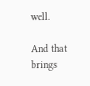well.

And that brings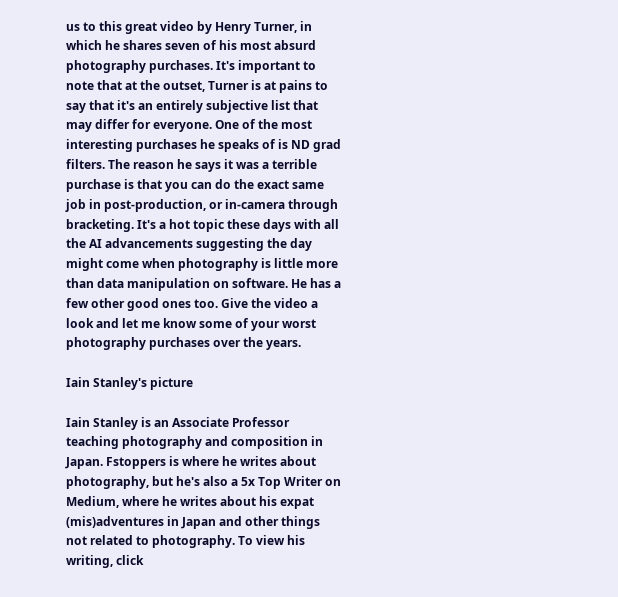us to this great video by Henry Turner, in which he shares seven of his most absurd photography purchases. It's important to note that at the outset, Turner is at pains to say that it's an entirely subjective list that may differ for everyone. One of the most interesting purchases he speaks of is ND grad filters. The reason he says it was a terrible purchase is that you can do the exact same job in post-production, or in-camera through bracketing. It's a hot topic these days with all the AI advancements suggesting the day might come when photography is little more than data manipulation on software. He has a few other good ones too. Give the video a look and let me know some of your worst photography purchases over the years.

Iain Stanley's picture

Iain Stanley is an Associate Professor teaching photography and composition in Japan. Fstoppers is where he writes about photography, but he's also a 5x Top Writer on Medium, where he writes about his expat (mis)adventures in Japan and other things not related to photography. To view his writing, click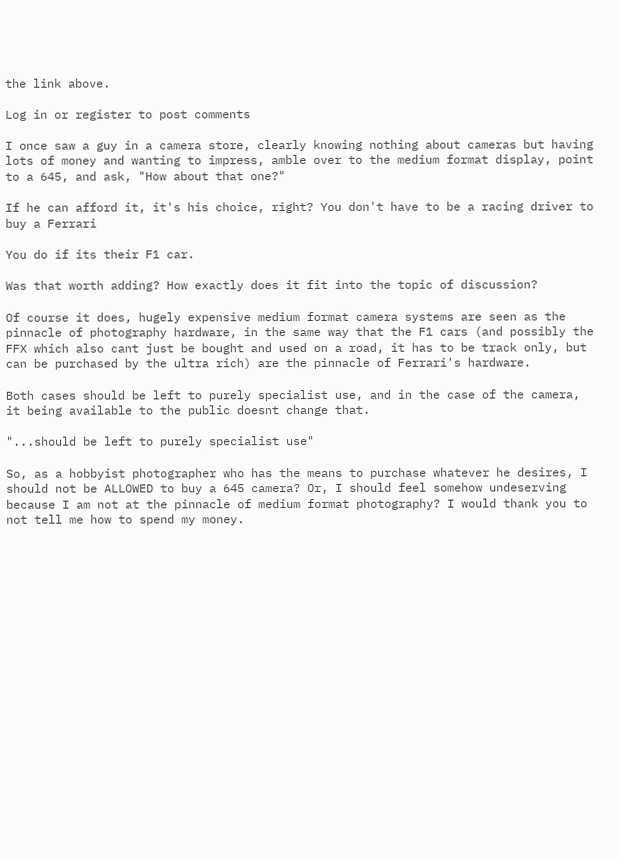the link above.

Log in or register to post comments

I once saw a guy in a camera store, clearly knowing nothing about cameras but having lots of money and wanting to impress, amble over to the medium format display, point to a 645, and ask, "How about that one?"

If he can afford it, it's his choice, right? You don't have to be a racing driver to buy a Ferrari

You do if its their F1 car.

Was that worth adding? How exactly does it fit into the topic of discussion?

Of course it does, hugely expensive medium format camera systems are seen as the pinnacle of photography hardware, in the same way that the F1 cars (and possibly the FFX which also cant just be bought and used on a road, it has to be track only, but can be purchased by the ultra rich) are the pinnacle of Ferrari's hardware.

Both cases should be left to purely specialist use, and in the case of the camera, it being available to the public doesnt change that.

"...should be left to purely specialist use"

So, as a hobbyist photographer who has the means to purchase whatever he desires, I should not be ALLOWED to buy a 645 camera? Or, I should feel somehow undeserving because I am not at the pinnacle of medium format photography? I would thank you to not tell me how to spend my money.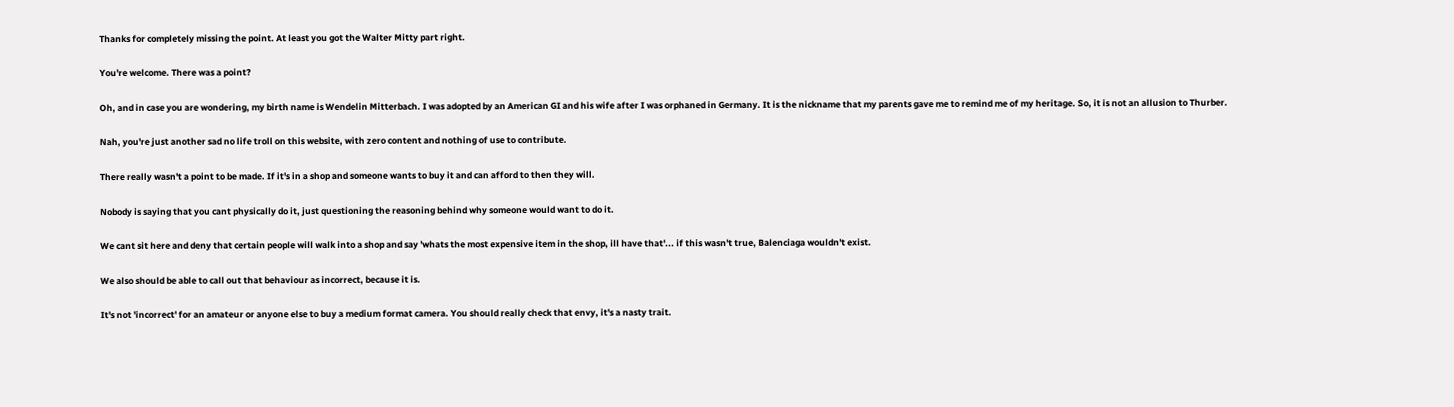Thanks for completely missing the point. At least you got the Walter Mitty part right.

You're welcome. There was a point?

Oh, and in case you are wondering, my birth name is Wendelin Mitterbach. I was adopted by an American GI and his wife after I was orphaned in Germany. It is the nickname that my parents gave me to remind me of my heritage. So, it is not an allusion to Thurber.

Nah, you're just another sad no life troll on this website, with zero content and nothing of use to contribute.

There really wasn't a point to be made. If it's in a shop and someone wants to buy it and can afford to then they will.

Nobody is saying that you cant physically do it, just questioning the reasoning behind why someone would want to do it.

We cant sit here and deny that certain people will walk into a shop and say 'whats the most expensive item in the shop, ill have that'... if this wasn't true, Balenciaga wouldn't exist.

We also should be able to call out that behaviour as incorrect, because it is.

It's not 'incorrect' for an amateur or anyone else to buy a medium format camera. You should really check that envy, it's a nasty trait.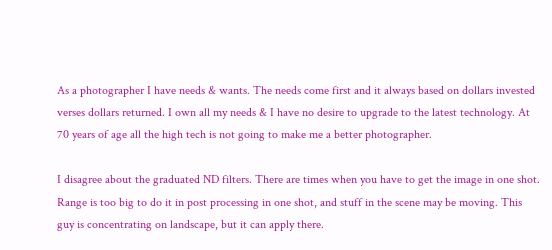As a photographer I have needs & wants. The needs come first and it always based on dollars invested verses dollars returned. I own all my needs & I have no desire to upgrade to the latest technology. At 70 years of age all the high tech is not going to make me a better photographer.

I disagree about the graduated ND filters. There are times when you have to get the image in one shot. Range is too big to do it in post processing in one shot, and stuff in the scene may be moving. This guy is concentrating on landscape, but it can apply there.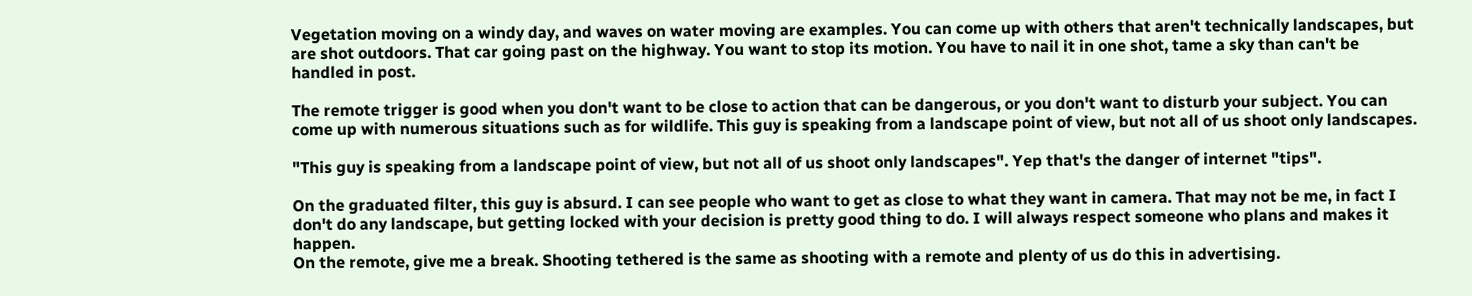Vegetation moving on a windy day, and waves on water moving are examples. You can come up with others that aren't technically landscapes, but are shot outdoors. That car going past on the highway. You want to stop its motion. You have to nail it in one shot, tame a sky than can't be handled in post.

The remote trigger is good when you don't want to be close to action that can be dangerous, or you don't want to disturb your subject. You can come up with numerous situations such as for wildlife. This guy is speaking from a landscape point of view, but not all of us shoot only landscapes.

"This guy is speaking from a landscape point of view, but not all of us shoot only landscapes". Yep that's the danger of internet "tips".

On the graduated filter, this guy is absurd. I can see people who want to get as close to what they want in camera. That may not be me, in fact I don't do any landscape, but getting locked with your decision is pretty good thing to do. I will always respect someone who plans and makes it happen.
On the remote, give me a break. Shooting tethered is the same as shooting with a remote and plenty of us do this in advertising.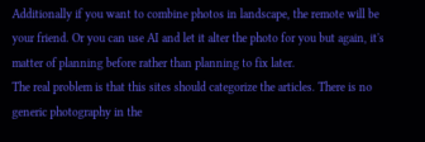Additionally if you want to combine photos in landscape, the remote will be your friend. Or you can use AI and let it alter the photo for you but again, it's matter of planning before rather than planning to fix later.
The real problem is that this sites should categorize the articles. There is no generic photography in the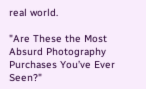real world.

"Are These the Most Absurd Photography Purchases You’ve Ever Seen?"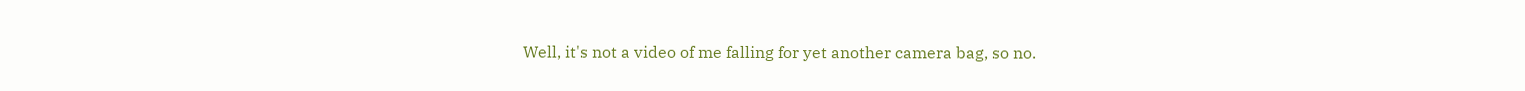Well, it's not a video of me falling for yet another camera bag, so no.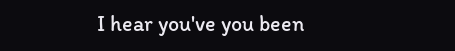I hear you've you been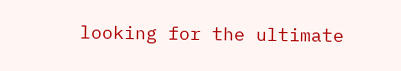looking for the ultimate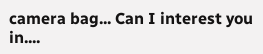camera bag... Can I interest you in....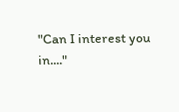"Can I interest you in...."